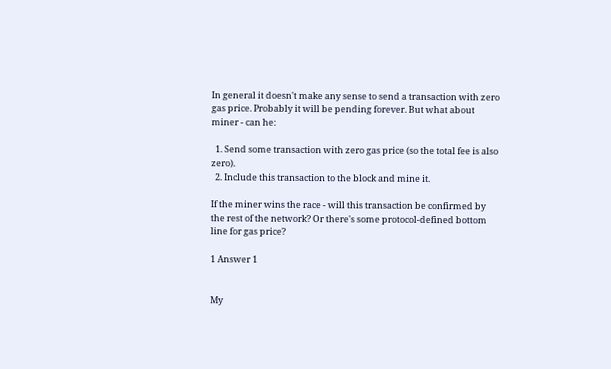In general it doesn't make any sense to send a transaction with zero gas price. Probably it will be pending forever. But what about miner - can he:

  1. Send some transaction with zero gas price (so the total fee is also zero).
  2. Include this transaction to the block and mine it.

If the miner wins the race - will this transaction be confirmed by the rest of the network? Or there's some protocol-defined bottom line for gas price?

1 Answer 1


My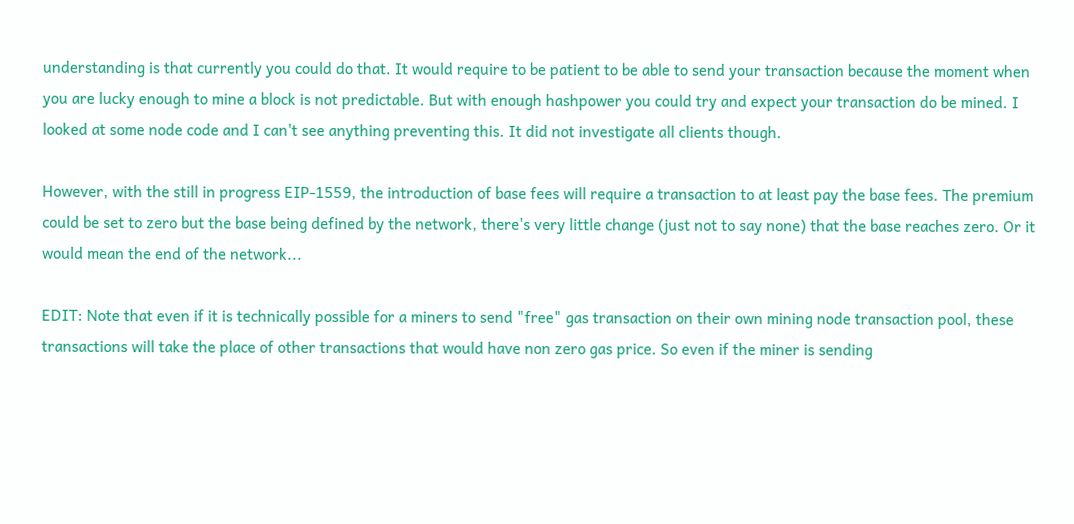understanding is that currently you could do that. It would require to be patient to be able to send your transaction because the moment when you are lucky enough to mine a block is not predictable. But with enough hashpower you could try and expect your transaction do be mined. I looked at some node code and I can't see anything preventing this. It did not investigate all clients though.

However, with the still in progress EIP-1559, the introduction of base fees will require a transaction to at least pay the base fees. The premium could be set to zero but the base being defined by the network, there's very little change (just not to say none) that the base reaches zero. Or it would mean the end of the network...

EDIT: Note that even if it is technically possible for a miners to send "free" gas transaction on their own mining node transaction pool, these transactions will take the place of other transactions that would have non zero gas price. So even if the miner is sending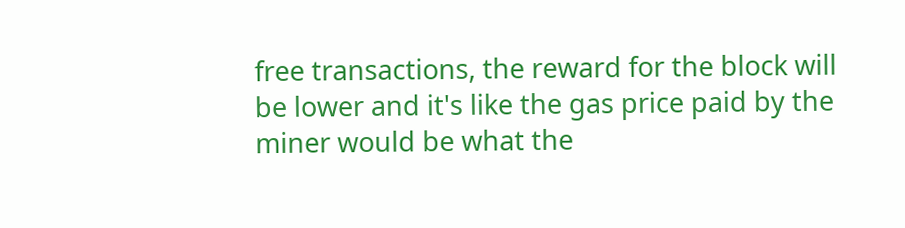free transactions, the reward for the block will be lower and it's like the gas price paid by the miner would be what the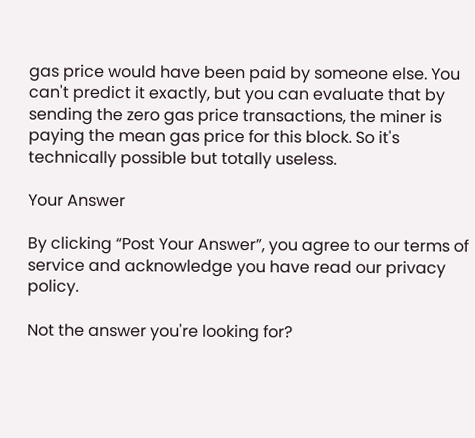gas price would have been paid by someone else. You can't predict it exactly, but you can evaluate that by sending the zero gas price transactions, the miner is paying the mean gas price for this block. So it's technically possible but totally useless.

Your Answer

By clicking “Post Your Answer”, you agree to our terms of service and acknowledge you have read our privacy policy.

Not the answer you're looking for?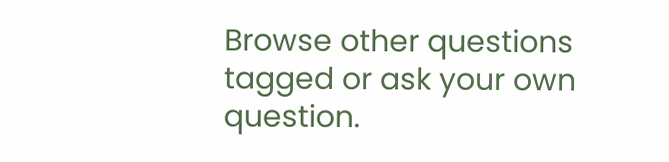Browse other questions tagged or ask your own question.